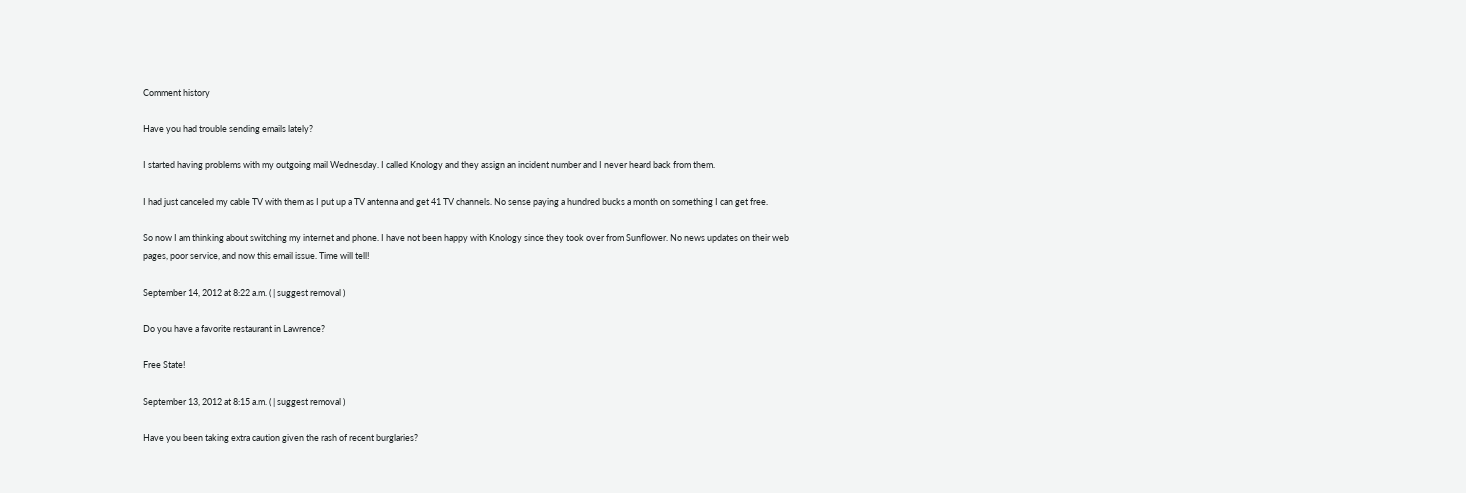Comment history

Have you had trouble sending emails lately?

I started having problems with my outgoing mail Wednesday. I called Knology and they assign an incident number and I never heard back from them.

I had just canceled my cable TV with them as I put up a TV antenna and get 41 TV channels. No sense paying a hundred bucks a month on something I can get free.

So now I am thinking about switching my internet and phone. I have not been happy with Knology since they took over from Sunflower. No news updates on their web pages, poor service, and now this email issue. Time will tell!

September 14, 2012 at 8:22 a.m. ( | suggest removal )

Do you have a favorite restaurant in Lawrence?

Free State!

September 13, 2012 at 8:15 a.m. ( | suggest removal )

Have you been taking extra caution given the rash of recent burglaries?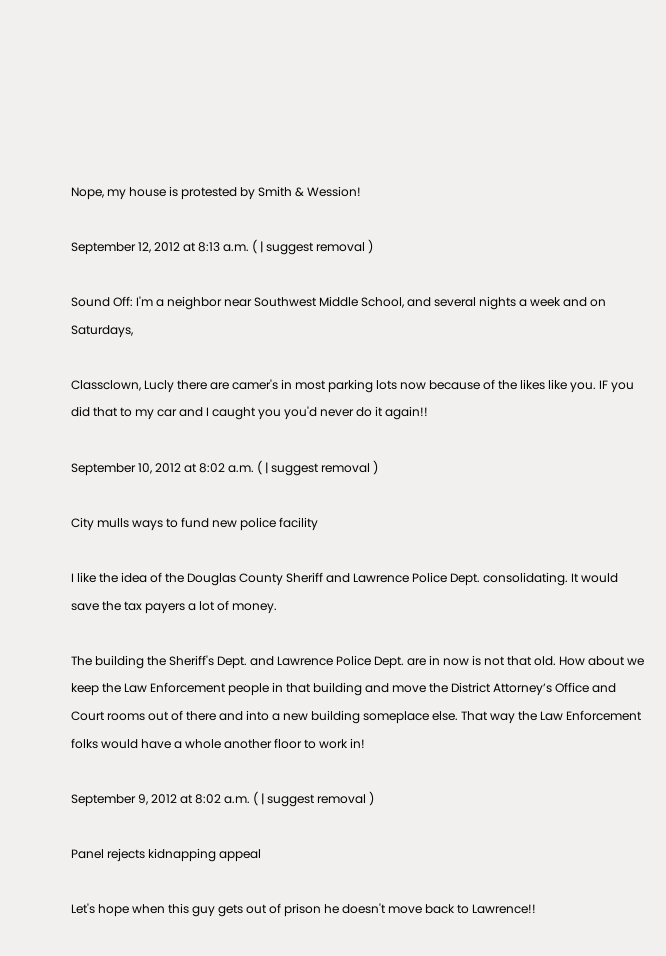Nope, my house is protested by Smith & Wession!

September 12, 2012 at 8:13 a.m. ( | suggest removal )

Sound Off: I'm a neighbor near Southwest Middle School, and several nights a week and on Saturdays,

Classclown, Lucly there are camer's in most parking lots now because of the likes like you. IF you did that to my car and I caught you you'd never do it again!!

September 10, 2012 at 8:02 a.m. ( | suggest removal )

City mulls ways to fund new police facility

I like the idea of the Douglas County Sheriff and Lawrence Police Dept. consolidating. It would save the tax payers a lot of money.

The building the Sheriff's Dept. and Lawrence Police Dept. are in now is not that old. How about we keep the Law Enforcement people in that building and move the District Attorney’s Office and Court rooms out of there and into a new building someplace else. That way the Law Enforcement folks would have a whole another floor to work in!

September 9, 2012 at 8:02 a.m. ( | suggest removal )

Panel rejects kidnapping appeal

Let's hope when this guy gets out of prison he doesn't move back to Lawrence!!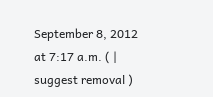September 8, 2012 at 7:17 a.m. ( | suggest removal )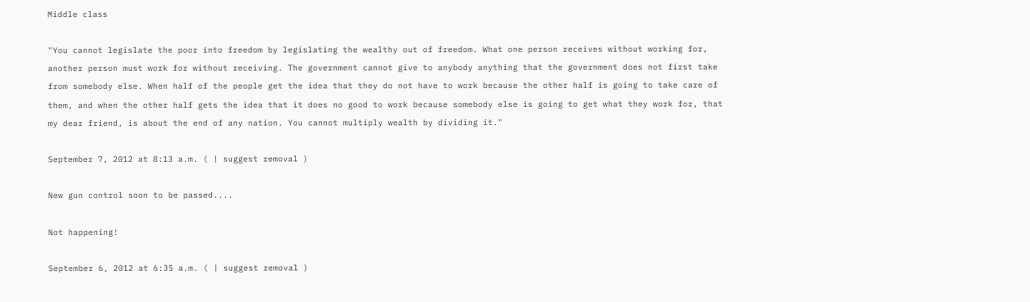Middle class

"You cannot legislate the poor into freedom by legislating the wealthy out of freedom. What one person receives without working for, another person must work for without receiving. The government cannot give to anybody anything that the government does not first take from somebody else. When half of the people get the idea that they do not have to work because the other half is going to take care of them, and when the other half gets the idea that it does no good to work because somebody else is going to get what they work for, that my dear friend, is about the end of any nation. You cannot multiply wealth by dividing it."

September 7, 2012 at 8:13 a.m. ( | suggest removal )

New gun control soon to be passed....

Not happening!

September 6, 2012 at 6:35 a.m. ( | suggest removal )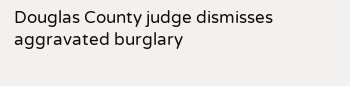Douglas County judge dismisses aggravated burglary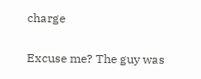charge

Excuse me? The guy was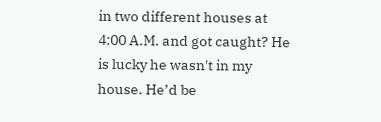in two different houses at 4:00 A.M. and got caught? He is lucky he wasn't in my house. He’d be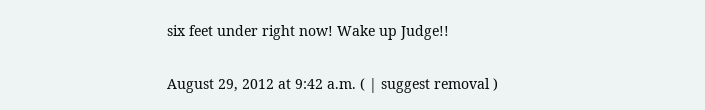six feet under right now! Wake up Judge!!

August 29, 2012 at 9:42 a.m. ( | suggest removal )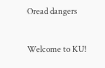Oread dangers

Welcome to KU!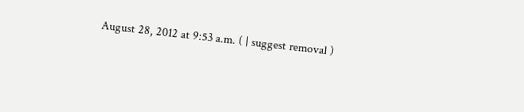August 28, 2012 at 9:53 a.m. ( | suggest removal )